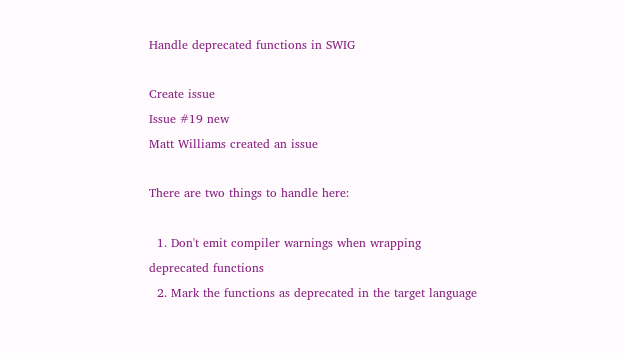Handle deprecated functions in SWIG

Create issue
Issue #19 new
Matt Williams created an issue

There are two things to handle here:

  1. Don't emit compiler warnings when wrapping deprecated functions
  2. Mark the functions as deprecated in the target language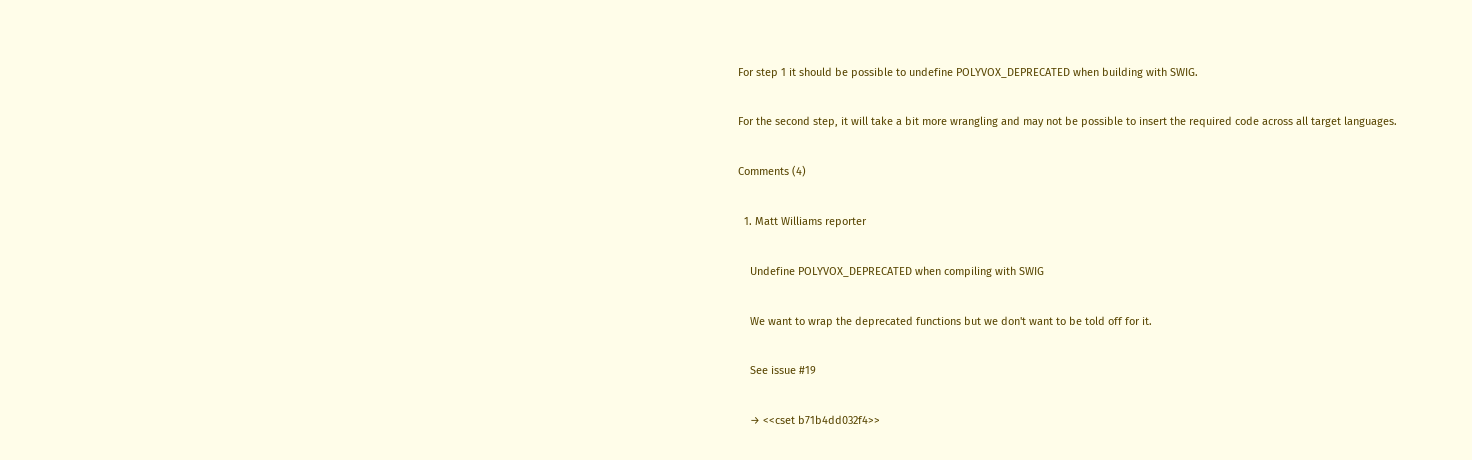For step 1 it should be possible to undefine POLYVOX_DEPRECATED when building with SWIG.

For the second step, it will take a bit more wrangling and may not be possible to insert the required code across all target languages.

Comments (4)

  1. Matt Williams reporter

    Undefine POLYVOX_DEPRECATED when compiling with SWIG

    We want to wrap the deprecated functions but we don't want to be told off for it.

    See issue #19

    → <<cset b71b4dd032f4>>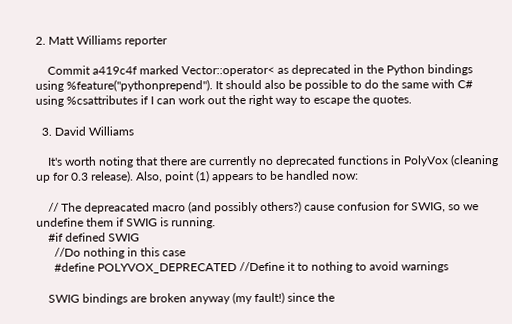2. Matt Williams reporter

    Commit a419c4f marked Vector::operator< as deprecated in the Python bindings using %feature("pythonprepend"). It should also be possible to do the same with C# using %csattributes if I can work out the right way to escape the quotes.

  3. David Williams

    It's worth noting that there are currently no deprecated functions in PolyVox (cleaning up for 0.3 release). Also, point (1) appears to be handled now:

    // The depreacated macro (and possibly others?) cause confusion for SWIG, so we undefine them if SWIG is running.
    #if defined SWIG
      //Do nothing in this case
      #define POLYVOX_DEPRECATED //Define it to nothing to avoid warnings

    SWIG bindings are broken anyway (my fault!) since the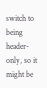switch to being header-only, so it might be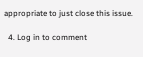appropriate to just close this issue.

  4. Log in to comment